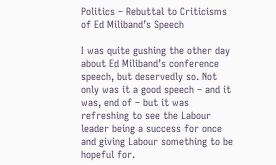Politics – Rebuttal to Criticisms of Ed Miliband’s Speech

I was quite gushing the other day about Ed Miliband’s conference speech, but deservedly so. Not only was it a good speech – and it was, end of – but it was refreshing to see the Labour leader being a success for once and giving Labour something to be hopeful for.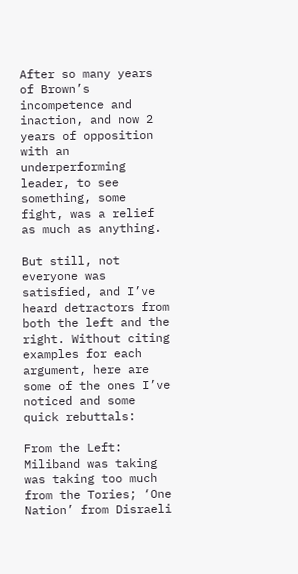After so many years of Brown’s incompetence and inaction, and now 2 years of opposition with an underperforming leader, to see something, some fight, was a relief as much as anything.

But still, not everyone was satisfied, and I’ve heard detractors from both the left and the right. Without citing examples for each argument, here are some of the ones I’ve noticed and some quick rebuttals:

From the Left: Miliband was taking was taking too much from the Tories; ‘One Nation’ from Disraeli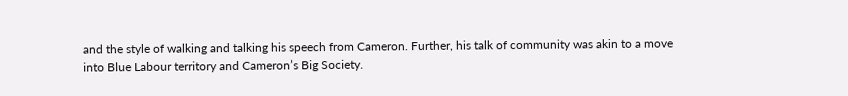and the style of walking and talking his speech from Cameron. Further, his talk of community was akin to a move into Blue Labour territory and Cameron’s Big Society.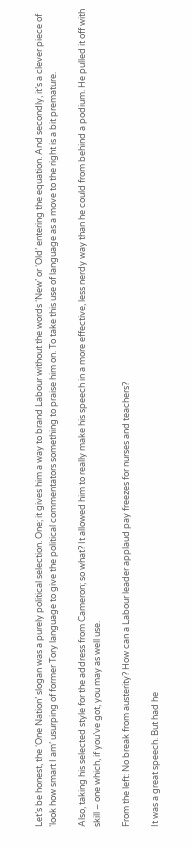Let’s be honest, the ‘One Nation’ slogan was a purely political selection. One; it gives him a way to brand Labour without the words ‘New’ or ‘Old’ entering the equation. And secondly, it’s a clever piece of ‘look how smart I am’ usurping of former Tory language to give the political commentators something to praise him on. To take this use of language as a move to the right is a bit premature.

Also, taking his selected style for the address from Cameron; so what? It allowed him to really make his speech in a more effective, less nerdy way than he could from behind a podium. He pulled it off with skill – one which, if you’ve got, you may as well use.

From the left: No break from austerity? How can a Labour leader applaud pay freezes for nurses and teachers?

It was a great speech. But had he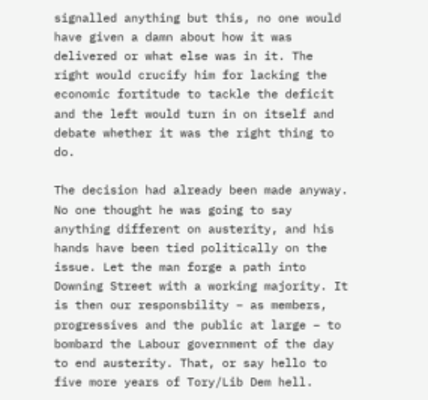signalled anything but this, no one would have given a damn about how it was delivered or what else was in it. The right would crucify him for lacking the economic fortitude to tackle the deficit and the left would turn in on itself and debate whether it was the right thing to do.

The decision had already been made anyway. No one thought he was going to say anything different on austerity, and his hands have been tied politically on the issue. Let the man forge a path into Downing Street with a working majority. It is then our responsbility – as members, progressives and the public at large – to bombard the Labour government of the day to end austerity. That, or say hello to five more years of Tory/Lib Dem hell.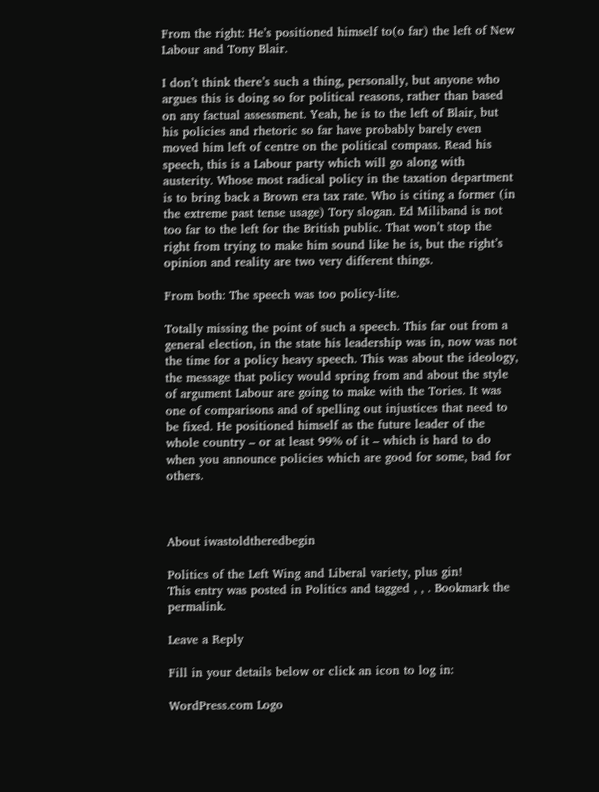From the right: He’s positioned himself to(o far) the left of New Labour and Tony Blair.

I don’t think there’s such a thing, personally, but anyone who argues this is doing so for political reasons, rather than based on any factual assessment. Yeah, he is to the left of Blair, but his policies and rhetoric so far have probably barely even moved him left of centre on the political compass. Read his speech, this is a Labour party which will go along with austerity. Whose most radical policy in the taxation department is to bring back a Brown era tax rate. Who is citing a former (in the extreme past tense usage) Tory slogan. Ed Miliband is not too far to the left for the British public. That won’t stop the right from trying to make him sound like he is, but the right’s opinion and reality are two very different things.

From both: The speech was too policy-lite.

Totally missing the point of such a speech. This far out from a general election, in the state his leadership was in, now was not the time for a policy heavy speech. This was about the ideology, the message that policy would spring from and about the style of argument Labour are going to make with the Tories. It was one of comparisons and of spelling out injustices that need to be fixed. He positioned himself as the future leader of the whole country – or at least 99% of it – which is hard to do when you announce policies which are good for some, bad for others.



About iwastoldtheredbegin

Politics of the Left Wing and Liberal variety, plus gin!
This entry was posted in Politics and tagged , , . Bookmark the permalink.

Leave a Reply

Fill in your details below or click an icon to log in:

WordPress.com Logo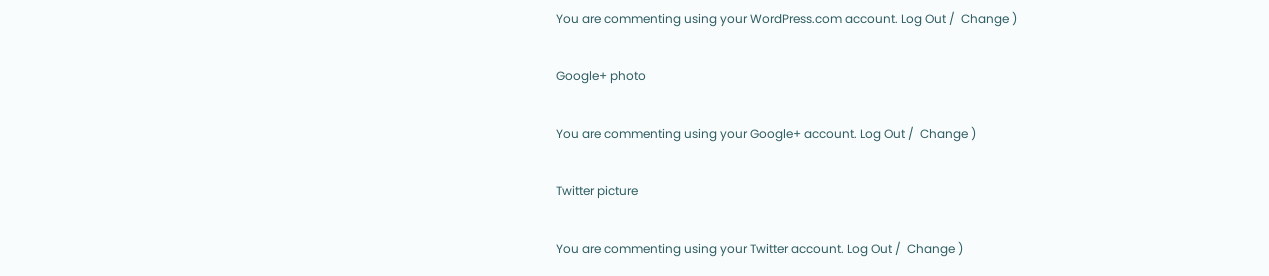You are commenting using your WordPress.com account. Log Out /  Change )

Google+ photo

You are commenting using your Google+ account. Log Out /  Change )

Twitter picture

You are commenting using your Twitter account. Log Out /  Change )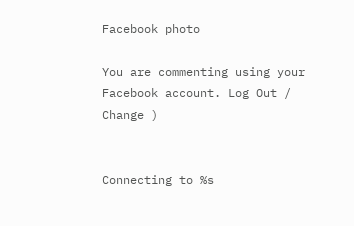Facebook photo

You are commenting using your Facebook account. Log Out /  Change )


Connecting to %s